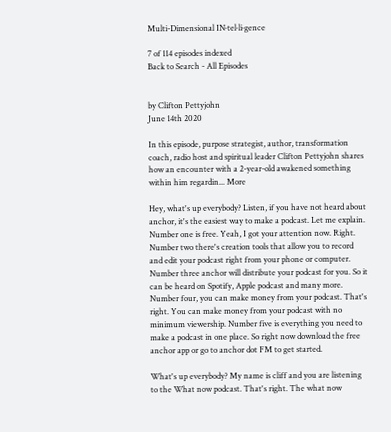Multi-Dimensional IN·tel·li·gence

7 of 114 episodes indexed
Back to Search - All Episodes


by Clifton Pettyjohn
June 14th 2020

In this episode, purpose strategist, author, transformation coach, radio host and spiritual leader Clifton Pettyjohn shares how an encounter with a 2-year-old awakened something within him regardin... More

Hey, what's up everybody? Listen, if you have not heard about anchor, it's the easiest way to make a podcast. Let me explain. Number one is free. Yeah, I got your attention now. Right. Number two there's creation tools that allow you to record and edit your podcast right from your phone or computer. Number three anchor will distribute your podcast for you. So it can be heard on Spotify, Apple podcast and many more. Number four, you can make money from your podcast. That's right. You can make money from your podcast with no minimum viewership. Number five is everything you need to make a podcast in one place. So right now download the free anchor app or go to anchor dot FM to get started.

What's up everybody? My name is cliff and you are listening to the What now podcast. That's right. The what now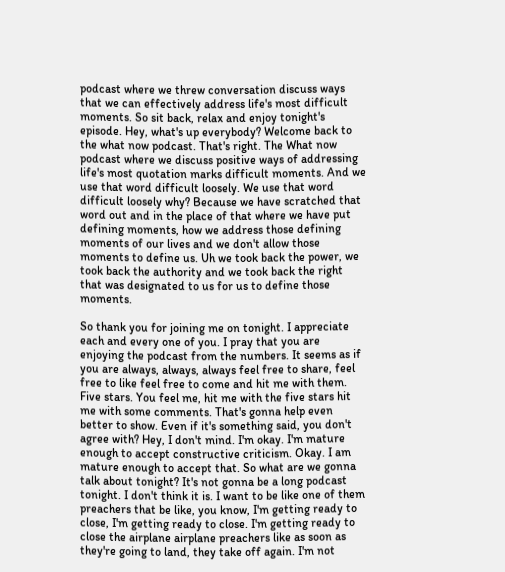podcast where we threw conversation discuss ways that we can effectively address life's most difficult moments. So sit back, relax and enjoy tonight's episode. Hey, what's up everybody? Welcome back to the what now podcast. That's right. The What now podcast where we discuss positive ways of addressing life's most quotation marks difficult moments. And we use that word difficult loosely. We use that word difficult loosely why? Because we have scratched that word out and in the place of that where we have put defining moments, how we address those defining moments of our lives and we don't allow those moments to define us. Uh we took back the power, we took back the authority and we took back the right that was designated to us for us to define those moments.

So thank you for joining me on tonight. I appreciate each and every one of you. I pray that you are enjoying the podcast from the numbers. It seems as if you are always, always, always feel free to share, feel free to like feel free to come and hit me with them. Five stars. You feel me, hit me with the five stars hit me with some comments. That's gonna help even better to show. Even if it's something said, you don't agree with? Hey, I don't mind. I'm okay. I'm mature enough to accept constructive criticism. Okay. I am mature enough to accept that. So what are we gonna talk about tonight? It's not gonna be a long podcast tonight. I don't think it is. I want to be like one of them preachers that be like, you know, I'm getting ready to close, I'm getting ready to close. I'm getting ready to close the airplane airplane preachers like as soon as they're going to land, they take off again. I'm not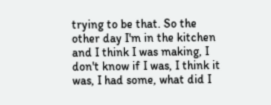trying to be that. So the other day I'm in the kitchen and I think I was making, I don't know if I was, I think it was, I had some, what did I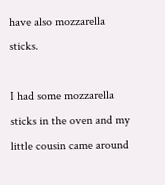have also mozzarella sticks.

I had some mozzarella sticks in the oven and my little cousin came around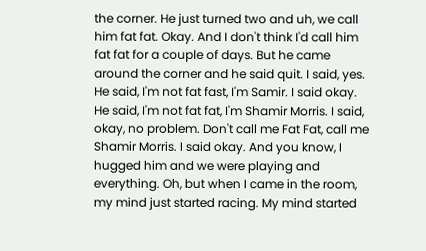the corner. He just turned two and uh, we call him fat fat. Okay. And I don't think I'd call him fat fat for a couple of days. But he came around the corner and he said quit. I said, yes. He said, I'm not fat fast, I'm Samir. I said okay. He said, I'm not fat fat, I'm Shamir Morris. I said, okay, no problem. Don't call me Fat Fat, call me Shamir Morris. I said okay. And you know, I hugged him and we were playing and everything. Oh, but when I came in the room, my mind just started racing. My mind started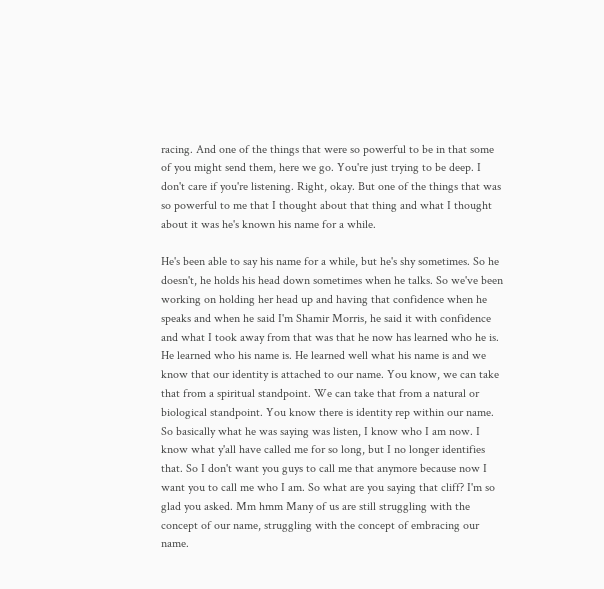racing. And one of the things that were so powerful to be in that some of you might send them, here we go. You're just trying to be deep. I don't care if you're listening. Right, okay. But one of the things that was so powerful to me that I thought about that thing and what I thought about it was he's known his name for a while.

He's been able to say his name for a while, but he's shy sometimes. So he doesn't, he holds his head down sometimes when he talks. So we've been working on holding her head up and having that confidence when he speaks and when he said I'm Shamir Morris, he said it with confidence and what I took away from that was that he now has learned who he is. He learned who his name is. He learned well what his name is and we know that our identity is attached to our name. You know, we can take that from a spiritual standpoint. We can take that from a natural or biological standpoint. You know there is identity rep within our name. So basically what he was saying was listen, I know who I am now. I know what y'all have called me for so long, but I no longer identifies that. So I don't want you guys to call me that anymore because now I want you to call me who I am. So what are you saying that cliff? I'm so glad you asked. Mm hmm Many of us are still struggling with the concept of our name, struggling with the concept of embracing our name.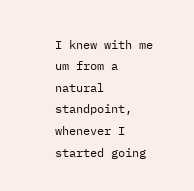I knew with me um from a natural standpoint, whenever I started going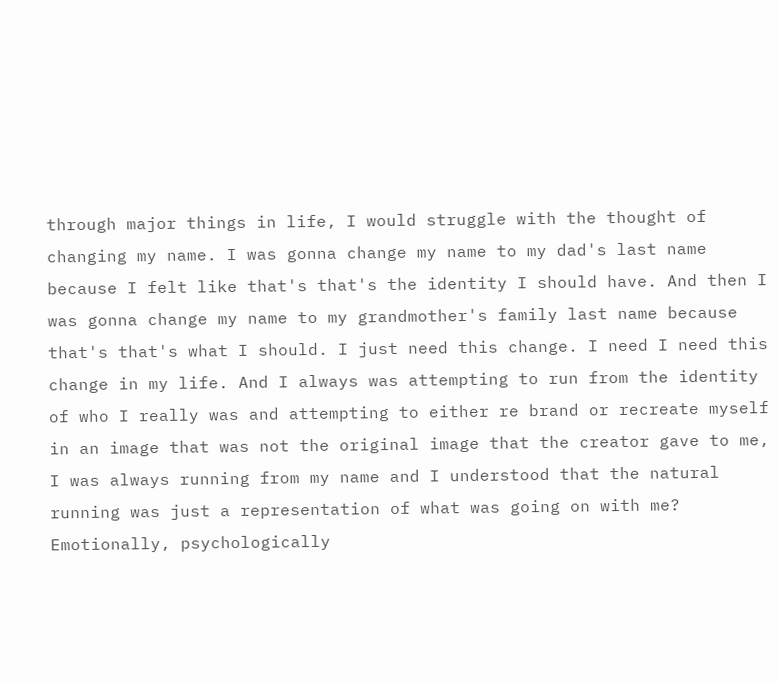through major things in life, I would struggle with the thought of changing my name. I was gonna change my name to my dad's last name because I felt like that's that's the identity I should have. And then I was gonna change my name to my grandmother's family last name because that's that's what I should. I just need this change. I need I need this change in my life. And I always was attempting to run from the identity of who I really was and attempting to either re brand or recreate myself in an image that was not the original image that the creator gave to me, I was always running from my name and I understood that the natural running was just a representation of what was going on with me? Emotionally, psychologically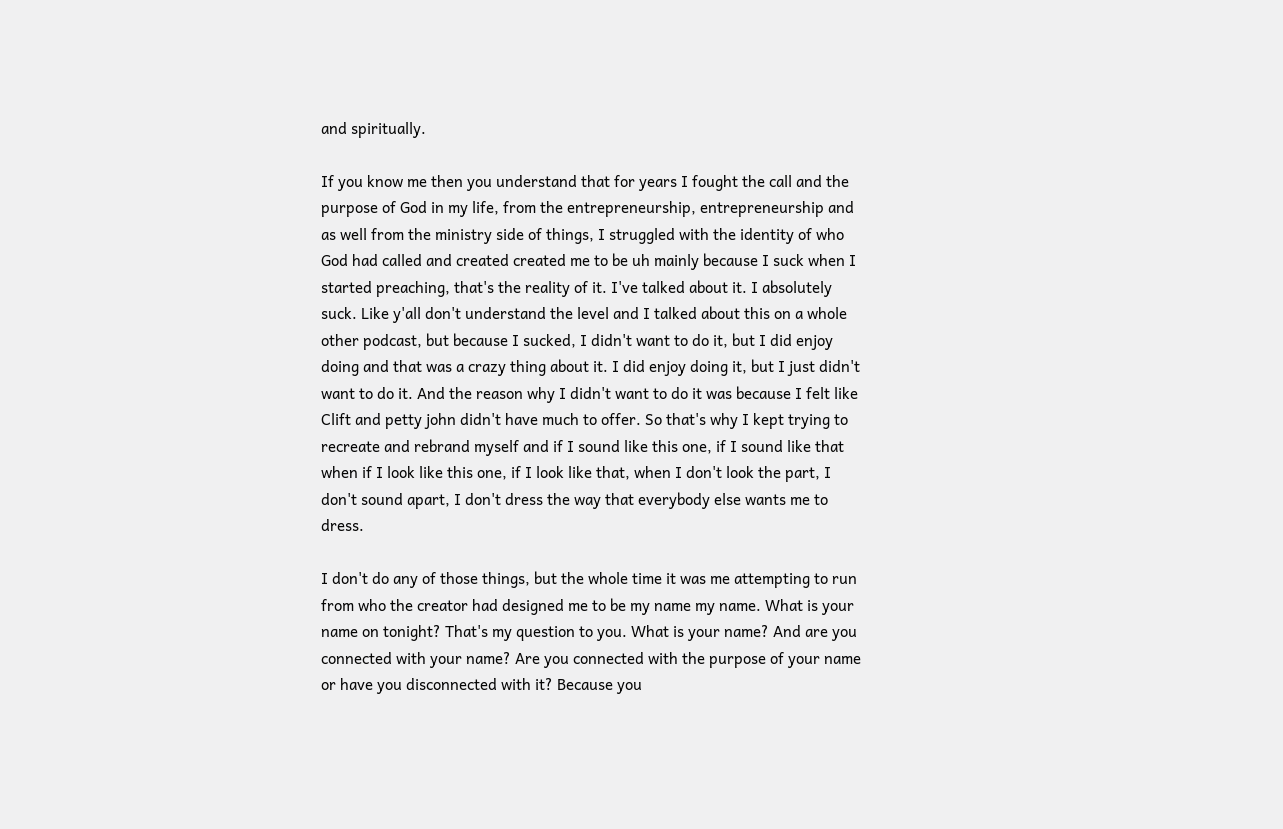and spiritually.

If you know me then you understand that for years I fought the call and the purpose of God in my life, from the entrepreneurship, entrepreneurship and as well from the ministry side of things, I struggled with the identity of who God had called and created created me to be uh mainly because I suck when I started preaching, that's the reality of it. I've talked about it. I absolutely suck. Like y'all don't understand the level and I talked about this on a whole other podcast, but because I sucked, I didn't want to do it, but I did enjoy doing and that was a crazy thing about it. I did enjoy doing it, but I just didn't want to do it. And the reason why I didn't want to do it was because I felt like Clift and petty john didn't have much to offer. So that's why I kept trying to recreate and rebrand myself and if I sound like this one, if I sound like that when if I look like this one, if I look like that, when I don't look the part, I don't sound apart, I don't dress the way that everybody else wants me to dress.

I don't do any of those things, but the whole time it was me attempting to run from who the creator had designed me to be my name my name. What is your name on tonight? That's my question to you. What is your name? And are you connected with your name? Are you connected with the purpose of your name or have you disconnected with it? Because you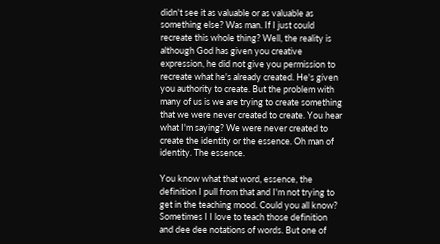didn't see it as valuable or as valuable as something else? Was man. If I just could recreate this whole thing? Well, the reality is although God has given you creative expression, he did not give you permission to recreate what he's already created. He's given you authority to create. But the problem with many of us is we are trying to create something that we were never created to create. You hear what I'm saying? We were never created to create the identity or the essence. Oh man of identity. The essence.

You know what that word, essence, the definition I pull from that and I'm not trying to get in the teaching mood. Could you all know? Sometimes I I love to teach those definition and dee dee notations of words. But one of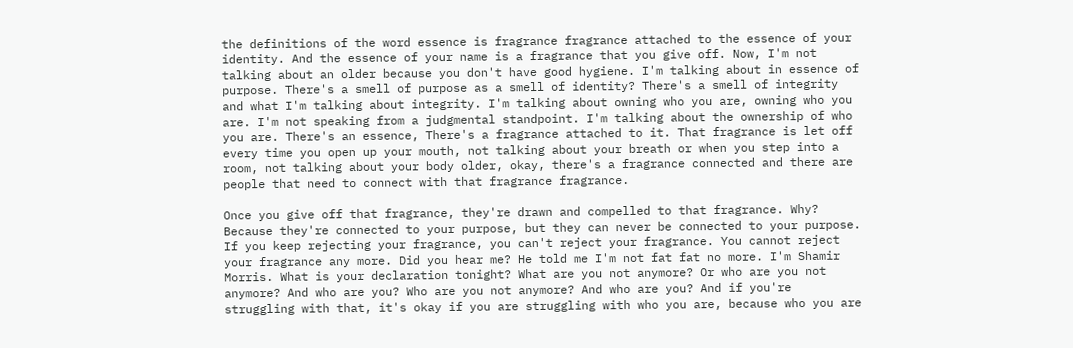the definitions of the word essence is fragrance fragrance attached to the essence of your identity. And the essence of your name is a fragrance that you give off. Now, I'm not talking about an older because you don't have good hygiene. I'm talking about in essence of purpose. There's a smell of purpose as a smell of identity? There's a smell of integrity and what I'm talking about integrity. I'm talking about owning who you are, owning who you are. I'm not speaking from a judgmental standpoint. I'm talking about the ownership of who you are. There's an essence, There's a fragrance attached to it. That fragrance is let off every time you open up your mouth, not talking about your breath or when you step into a room, not talking about your body older, okay, there's a fragrance connected and there are people that need to connect with that fragrance fragrance.

Once you give off that fragrance, they're drawn and compelled to that fragrance. Why? Because they're connected to your purpose, but they can never be connected to your purpose. If you keep rejecting your fragrance, you can't reject your fragrance. You cannot reject your fragrance any more. Did you hear me? He told me I'm not fat fat no more. I'm Shamir Morris. What is your declaration tonight? What are you not anymore? Or who are you not anymore? And who are you? Who are you not anymore? And who are you? And if you're struggling with that, it's okay if you are struggling with who you are, because who you are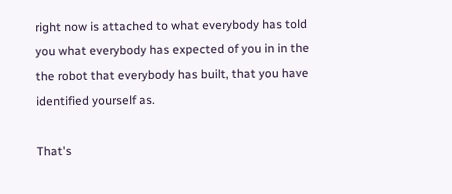right now is attached to what everybody has told you what everybody has expected of you in in the the robot that everybody has built, that you have identified yourself as.

That's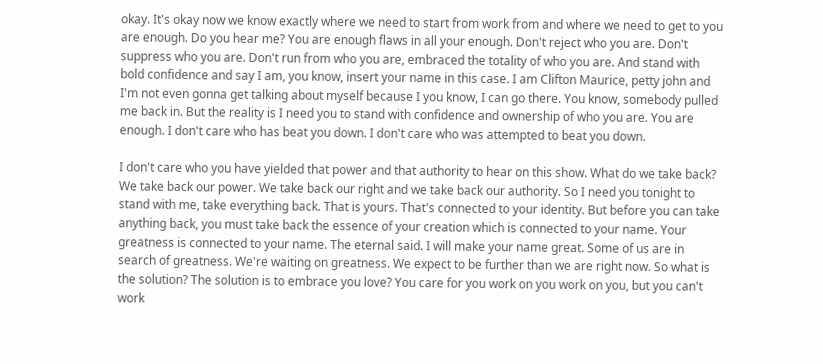okay. It's okay now we know exactly where we need to start from work from and where we need to get to you are enough. Do you hear me? You are enough flaws in all your enough. Don't reject who you are. Don't suppress who you are. Don't run from who you are, embraced the totality of who you are. And stand with bold confidence and say I am, you know, insert your name in this case. I am Clifton Maurice, petty john and I'm not even gonna get talking about myself because I you know, I can go there. You know, somebody pulled me back in. But the reality is I need you to stand with confidence and ownership of who you are. You are enough. I don't care who has beat you down. I don't care who was attempted to beat you down.

I don't care who you have yielded that power and that authority to hear on this show. What do we take back? We take back our power. We take back our right and we take back our authority. So I need you tonight to stand with me, take everything back. That is yours. That's connected to your identity. But before you can take anything back, you must take back the essence of your creation which is connected to your name. Your greatness is connected to your name. The eternal said. I will make your name great. Some of us are in search of greatness. We're waiting on greatness. We expect to be further than we are right now. So what is the solution? The solution is to embrace you love? You care for you work on you work on you, but you can't work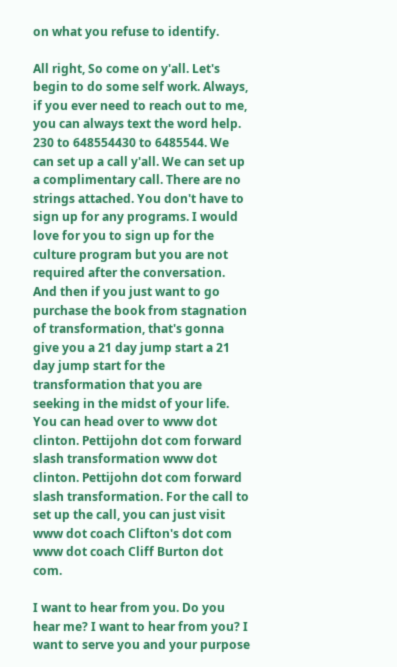on what you refuse to identify.

All right, So come on y'all. Let's begin to do some self work. Always, if you ever need to reach out to me, you can always text the word help. 230 to 648554430 to 6485544. We can set up a call y'all. We can set up a complimentary call. There are no strings attached. You don't have to sign up for any programs. I would love for you to sign up for the culture program but you are not required after the conversation. And then if you just want to go purchase the book from stagnation of transformation, that's gonna give you a 21 day jump start a 21 day jump start for the transformation that you are seeking in the midst of your life. You can head over to www dot clinton. Pettijohn dot com forward slash transformation www dot clinton. Pettijohn dot com forward slash transformation. For the call to set up the call, you can just visit www dot coach Clifton's dot com www dot coach Cliff Burton dot com.

I want to hear from you. Do you hear me? I want to hear from you? I want to serve you and your purpose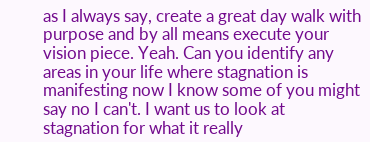as I always say, create a great day walk with purpose and by all means execute your vision piece. Yeah. Can you identify any areas in your life where stagnation is manifesting now I know some of you might say no I can't. I want us to look at stagnation for what it really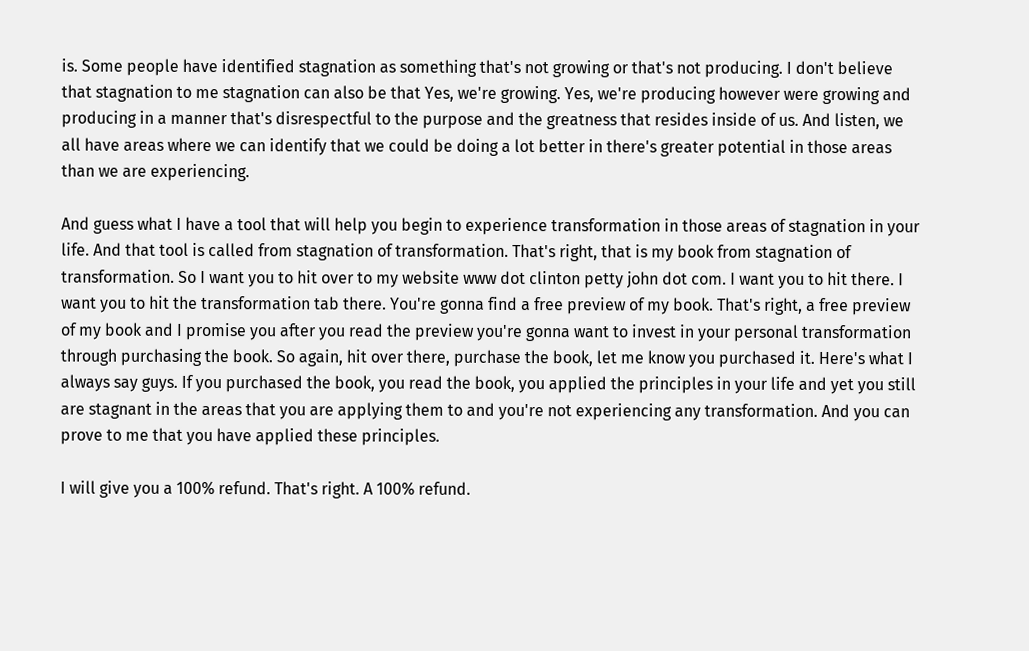is. Some people have identified stagnation as something that's not growing or that's not producing. I don't believe that stagnation to me stagnation can also be that Yes, we're growing. Yes, we're producing however were growing and producing in a manner that's disrespectful to the purpose and the greatness that resides inside of us. And listen, we all have areas where we can identify that we could be doing a lot better in there's greater potential in those areas than we are experiencing.

And guess what I have a tool that will help you begin to experience transformation in those areas of stagnation in your life. And that tool is called from stagnation of transformation. That's right, that is my book from stagnation of transformation. So I want you to hit over to my website www dot clinton petty john dot com. I want you to hit there. I want you to hit the transformation tab there. You're gonna find a free preview of my book. That's right, a free preview of my book and I promise you after you read the preview you're gonna want to invest in your personal transformation through purchasing the book. So again, hit over there, purchase the book, let me know you purchased it. Here's what I always say guys. If you purchased the book, you read the book, you applied the principles in your life and yet you still are stagnant in the areas that you are applying them to and you're not experiencing any transformation. And you can prove to me that you have applied these principles.

I will give you a 100% refund. That's right. A 100% refund.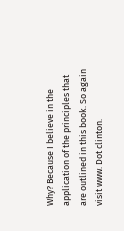Why? Because I believe in the application of the principles that are outlined in this book. So again visit www. Dot clinton.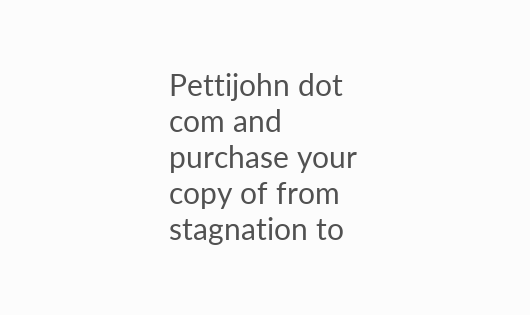Pettijohn dot com and purchase your copy of from stagnation to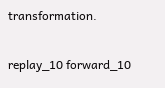transformation.

replay_10 forward_10